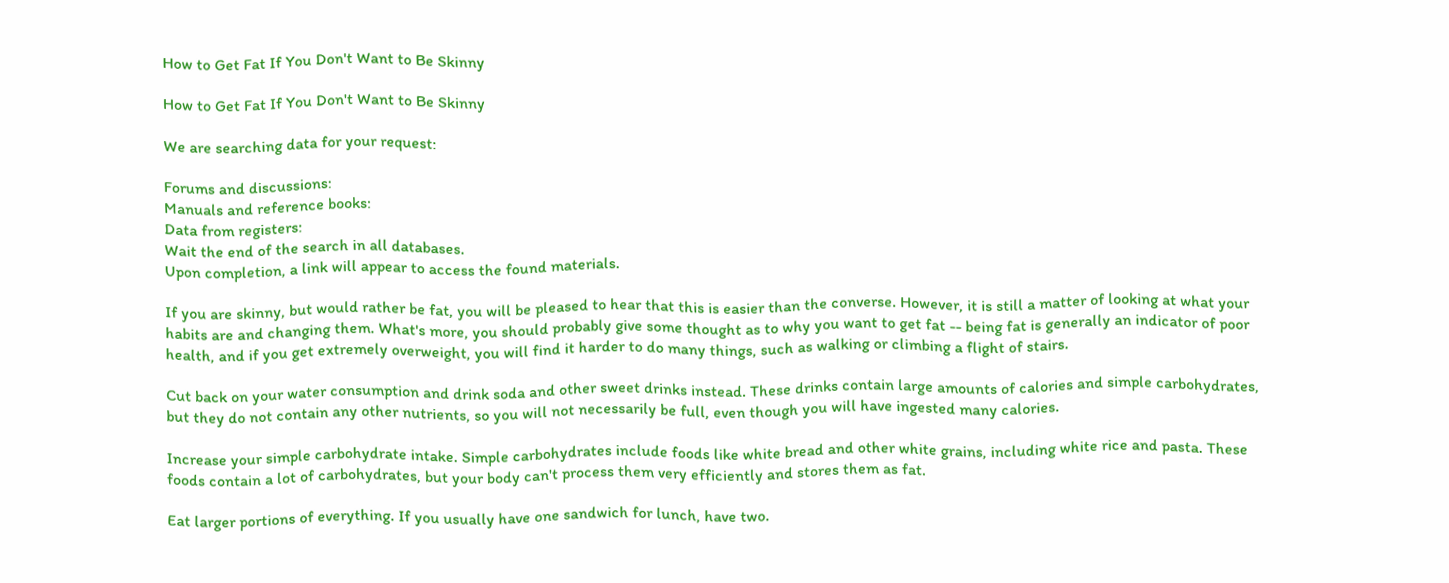How to Get Fat If You Don't Want to Be Skinny

How to Get Fat If You Don't Want to Be Skinny

We are searching data for your request:

Forums and discussions:
Manuals and reference books:
Data from registers:
Wait the end of the search in all databases.
Upon completion, a link will appear to access the found materials.

If you are skinny, but would rather be fat, you will be pleased to hear that this is easier than the converse. However, it is still a matter of looking at what your habits are and changing them. What's more, you should probably give some thought as to why you want to get fat -- being fat is generally an indicator of poor health, and if you get extremely overweight, you will find it harder to do many things, such as walking or climbing a flight of stairs.

Cut back on your water consumption and drink soda and other sweet drinks instead. These drinks contain large amounts of calories and simple carbohydrates, but they do not contain any other nutrients, so you will not necessarily be full, even though you will have ingested many calories.

Increase your simple carbohydrate intake. Simple carbohydrates include foods like white bread and other white grains, including white rice and pasta. These foods contain a lot of carbohydrates, but your body can't process them very efficiently and stores them as fat.

Eat larger portions of everything. If you usually have one sandwich for lunch, have two.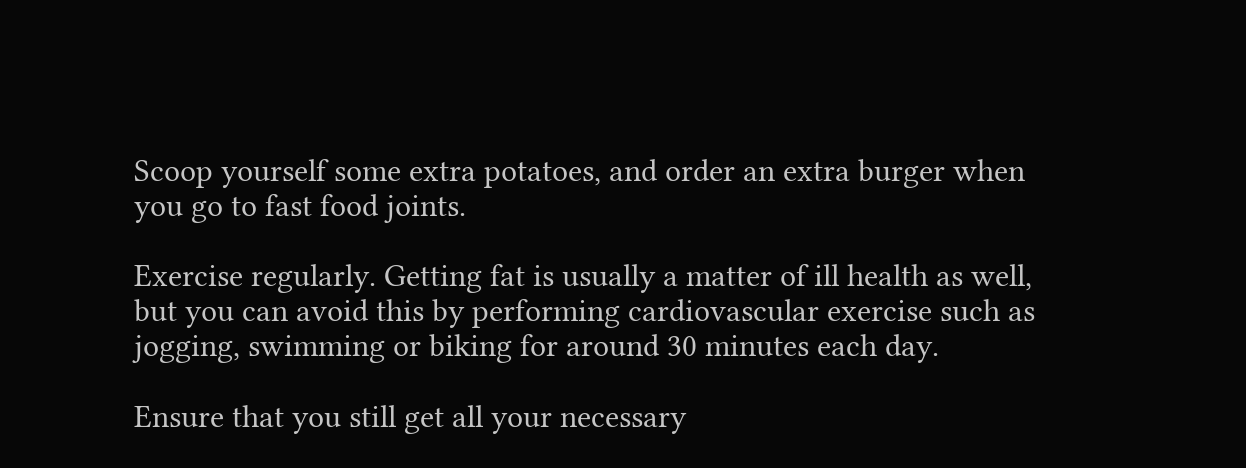Scoop yourself some extra potatoes, and order an extra burger when you go to fast food joints.

Exercise regularly. Getting fat is usually a matter of ill health as well, but you can avoid this by performing cardiovascular exercise such as jogging, swimming or biking for around 30 minutes each day.

Ensure that you still get all your necessary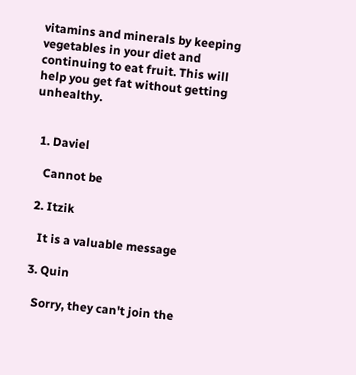vitamins and minerals by keeping vegetables in your diet and continuing to eat fruit. This will help you get fat without getting unhealthy.


  1. Daviel

    Cannot be

  2. Itzik

    It is a valuable message

  3. Quin

    Sorry, they can't join the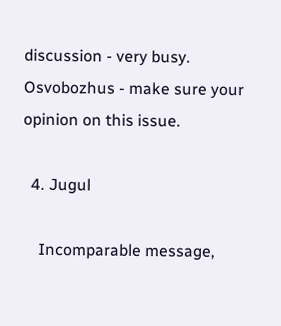discussion - very busy. Osvobozhus - make sure your opinion on this issue.

  4. Jugul

    Incomparable message,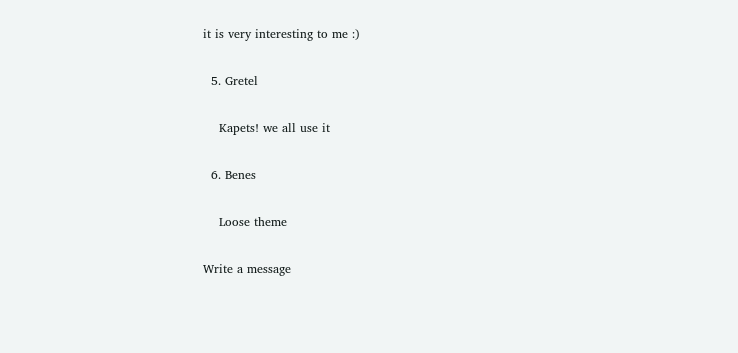it is very interesting to me :)

  5. Gretel

    Kapets! we all use it

  6. Benes

    Loose theme

Write a message